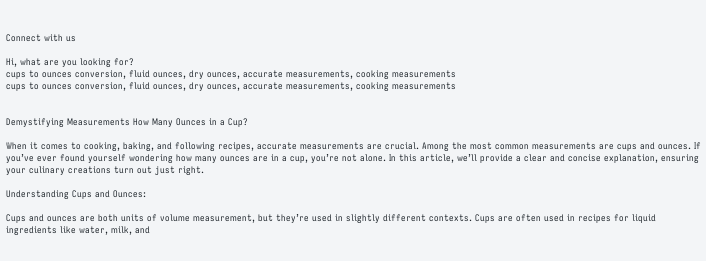Connect with us

Hi, what are you looking for?
cups to ounces conversion, fluid ounces, dry ounces, accurate measurements, cooking measurements
cups to ounces conversion, fluid ounces, dry ounces, accurate measurements, cooking measurements


Demystifying Measurements How Many Ounces in a Cup?

When it comes to cooking, baking, and following recipes, accurate measurements are crucial. Among the most common measurements are cups and ounces. If you’ve ever found yourself wondering how many ounces are in a cup, you’re not alone. In this article, we’ll provide a clear and concise explanation, ensuring your culinary creations turn out just right.

Understanding Cups and Ounces:

Cups and ounces are both units of volume measurement, but they’re used in slightly different contexts. Cups are often used in recipes for liquid ingredients like water, milk, and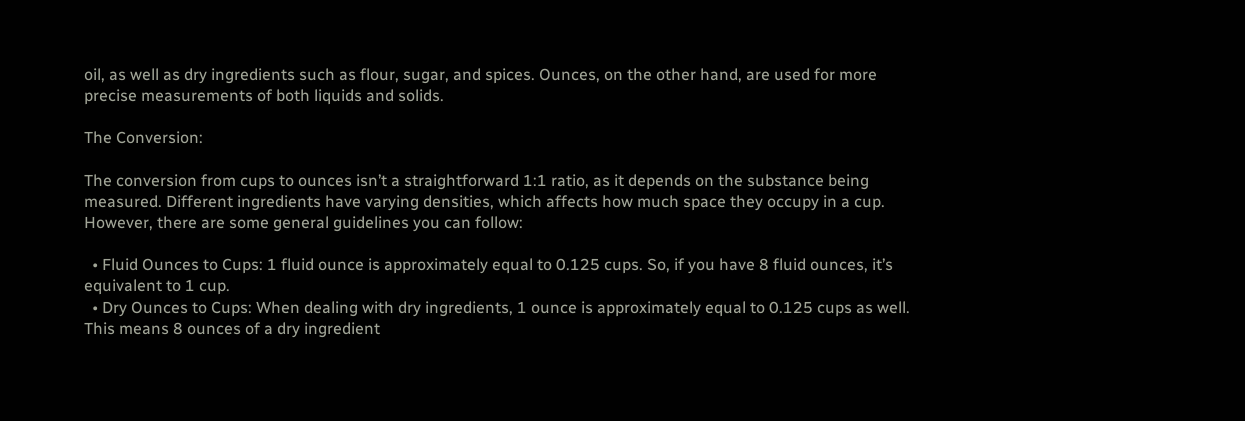oil, as well as dry ingredients such as flour, sugar, and spices. Ounces, on the other hand, are used for more precise measurements of both liquids and solids.

The Conversion:

The conversion from cups to ounces isn’t a straightforward 1:1 ratio, as it depends on the substance being measured. Different ingredients have varying densities, which affects how much space they occupy in a cup. However, there are some general guidelines you can follow:

  • Fluid Ounces to Cups: 1 fluid ounce is approximately equal to 0.125 cups. So, if you have 8 fluid ounces, it’s equivalent to 1 cup.
  • Dry Ounces to Cups: When dealing with dry ingredients, 1 ounce is approximately equal to 0.125 cups as well. This means 8 ounces of a dry ingredient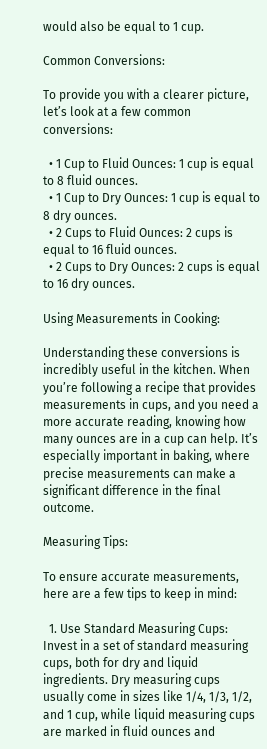would also be equal to 1 cup.

Common Conversions:

To provide you with a clearer picture, let’s look at a few common conversions:

  • 1 Cup to Fluid Ounces: 1 cup is equal to 8 fluid ounces.
  • 1 Cup to Dry Ounces: 1 cup is equal to 8 dry ounces.
  • 2 Cups to Fluid Ounces: 2 cups is equal to 16 fluid ounces.
  • 2 Cups to Dry Ounces: 2 cups is equal to 16 dry ounces.

Using Measurements in Cooking:

Understanding these conversions is incredibly useful in the kitchen. When you’re following a recipe that provides measurements in cups, and you need a more accurate reading, knowing how many ounces are in a cup can help. It’s especially important in baking, where precise measurements can make a significant difference in the final outcome.

Measuring Tips:

To ensure accurate measurements, here are a few tips to keep in mind:

  1. Use Standard Measuring Cups: Invest in a set of standard measuring cups, both for dry and liquid ingredients. Dry measuring cups usually come in sizes like 1/4, 1/3, 1/2, and 1 cup, while liquid measuring cups are marked in fluid ounces and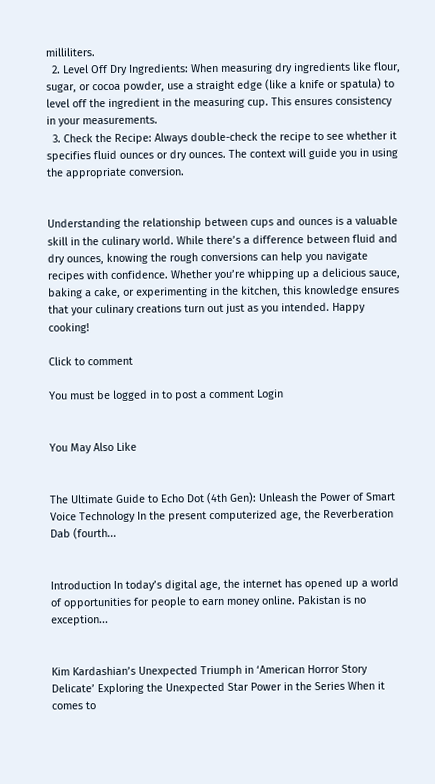milliliters.
  2. Level Off Dry Ingredients: When measuring dry ingredients like flour, sugar, or cocoa powder, use a straight edge (like a knife or spatula) to level off the ingredient in the measuring cup. This ensures consistency in your measurements.
  3. Check the Recipe: Always double-check the recipe to see whether it specifies fluid ounces or dry ounces. The context will guide you in using the appropriate conversion.


Understanding the relationship between cups and ounces is a valuable skill in the culinary world. While there’s a difference between fluid and dry ounces, knowing the rough conversions can help you navigate recipes with confidence. Whether you’re whipping up a delicious sauce, baking a cake, or experimenting in the kitchen, this knowledge ensures that your culinary creations turn out just as you intended. Happy cooking!

Click to comment

You must be logged in to post a comment Login


You May Also Like


The Ultimate Guide to Echo Dot (4th Gen): Unleash the Power of Smart Voice Technology In the present computerized age, the Reverberation Dab (fourth...


Introduction In today’s digital age, the internet has opened up a world of opportunities for people to earn money online. Pakistan is no exception...


Kim Kardashian’s Unexpected Triumph in ‘American Horror Story Delicate’ Exploring the Unexpected Star Power in the Series When it comes to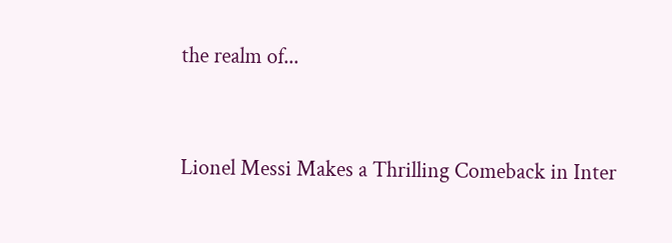the realm of...


Lionel Messi Makes a Thrilling Comeback in Inter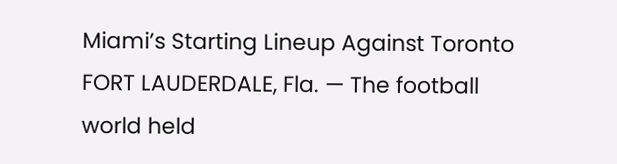Miami’s Starting Lineup Against Toronto FORT LAUDERDALE, Fla. — The football world held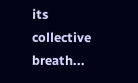its collective breath...